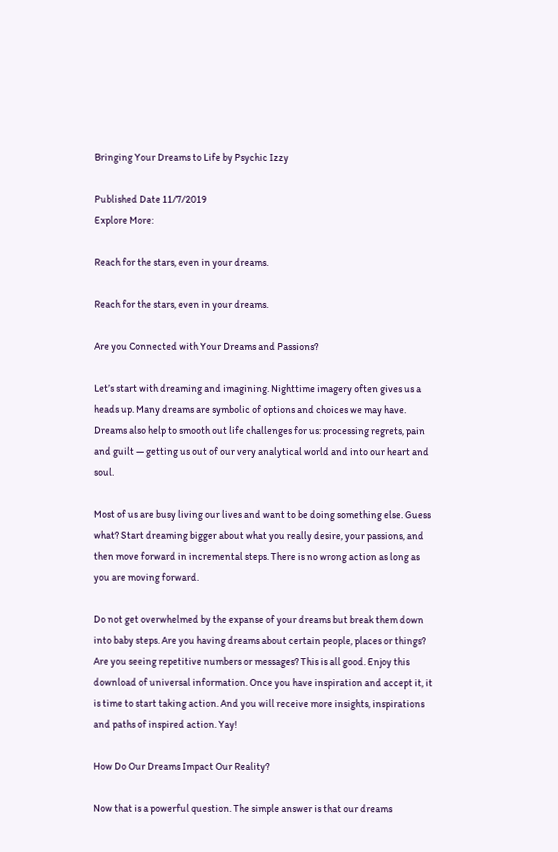Bringing Your Dreams to Life by Psychic Izzy

Published Date 11/7/2019
Explore More:

Reach for the stars, even in your dreams.

Reach for the stars, even in your dreams.

Are you Connected with Your Dreams and Passions?

Let’s start with dreaming and imagining. Nighttime imagery often gives us a heads up. Many dreams are symbolic of options and choices we may have. Dreams also help to smooth out life challenges for us: processing regrets, pain and guilt — getting us out of our very analytical world and into our heart and soul.

Most of us are busy living our lives and want to be doing something else. Guess what? Start dreaming bigger about what you really desire, your passions, and then move forward in incremental steps. There is no wrong action as long as you are moving forward.

Do not get overwhelmed by the expanse of your dreams but break them down into baby steps. Are you having dreams about certain people, places or things? Are you seeing repetitive numbers or messages? This is all good. Enjoy this download of universal information. Once you have inspiration and accept it, it is time to start taking action. And you will receive more insights, inspirations and paths of inspired action. Yay!

How Do Our Dreams Impact Our Reality?

Now that is a powerful question. The simple answer is that our dreams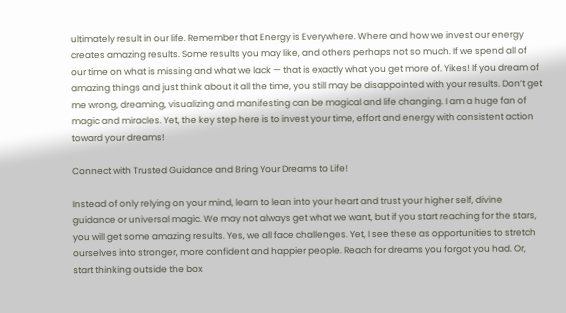ultimately result in our life. Remember that Energy is Everywhere. Where and how we invest our energy creates amazing results. Some results you may like, and others perhaps not so much. If we spend all of our time on what is missing and what we lack — that is exactly what you get more of. Yikes! If you dream of amazing things and just think about it all the time, you still may be disappointed with your results. Don’t get me wrong, dreaming, visualizing and manifesting can be magical and life changing. I am a huge fan of magic and miracles. Yet, the key step here is to invest your time, effort and energy with consistent action toward your dreams!

Connect with Trusted Guidance and Bring Your Dreams to Life!

Instead of only relying on your mind, learn to lean into your heart and trust your higher self, divine guidance or universal magic. We may not always get what we want, but if you start reaching for the stars, you will get some amazing results. Yes, we all face challenges. Yet, I see these as opportunities to stretch ourselves into stronger, more confident and happier people. Reach for dreams you forgot you had. Or, start thinking outside the box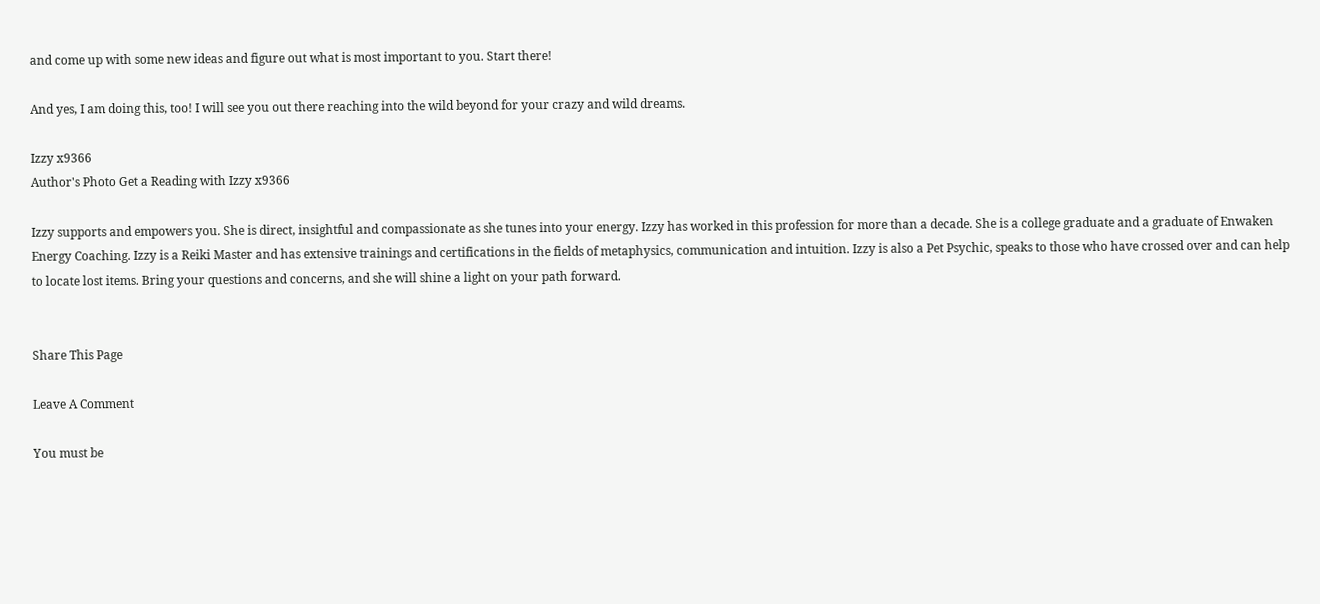and come up with some new ideas and figure out what is most important to you. Start there!

And yes, I am doing this, too! I will see you out there reaching into the wild beyond for your crazy and wild dreams.

Izzy x9366
Author's Photo Get a Reading with Izzy x9366

Izzy supports and empowers you. She is direct, insightful and compassionate as she tunes into your energy. Izzy has worked in this profession for more than a decade. She is a college graduate and a graduate of Enwaken Energy Coaching. Izzy is a Reiki Master and has extensive trainings and certifications in the fields of metaphysics, communication and intuition. Izzy is also a Pet Psychic, speaks to those who have crossed over and can help to locate lost items. Bring your questions and concerns, and she will shine a light on your path forward.


Share This Page

Leave A Comment

You must be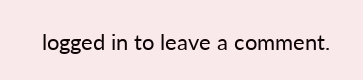logged in to leave a comment.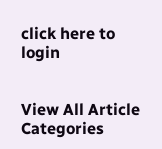click here to login


View All Article Categories